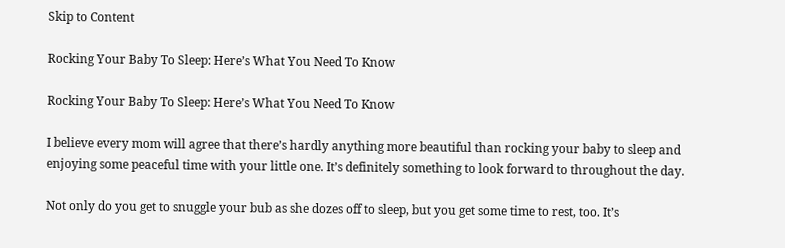Skip to Content

Rocking Your Baby To Sleep: Here’s What You Need To Know

Rocking Your Baby To Sleep: Here’s What You Need To Know

I believe every mom will agree that there’s hardly anything more beautiful than rocking your baby to sleep and enjoying some peaceful time with your little one. It’s definitely something to look forward to throughout the day.

Not only do you get to snuggle your bub as she dozes off to sleep, but you get some time to rest, too. It’s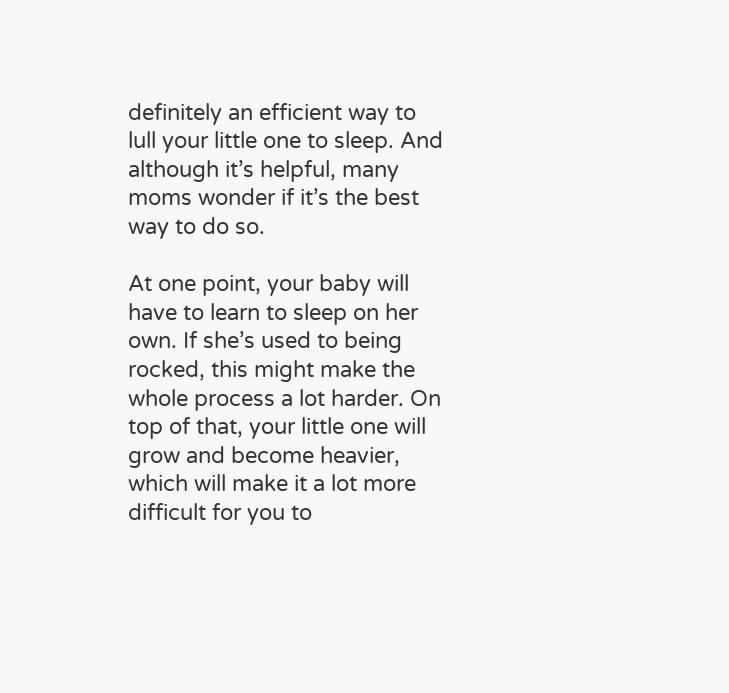definitely an efficient way to lull your little one to sleep. And although it’s helpful, many moms wonder if it’s the best way to do so.

At one point, your baby will have to learn to sleep on her own. If she’s used to being rocked, this might make the whole process a lot harder. On top of that, your little one will grow and become heavier, which will make it a lot more difficult for you to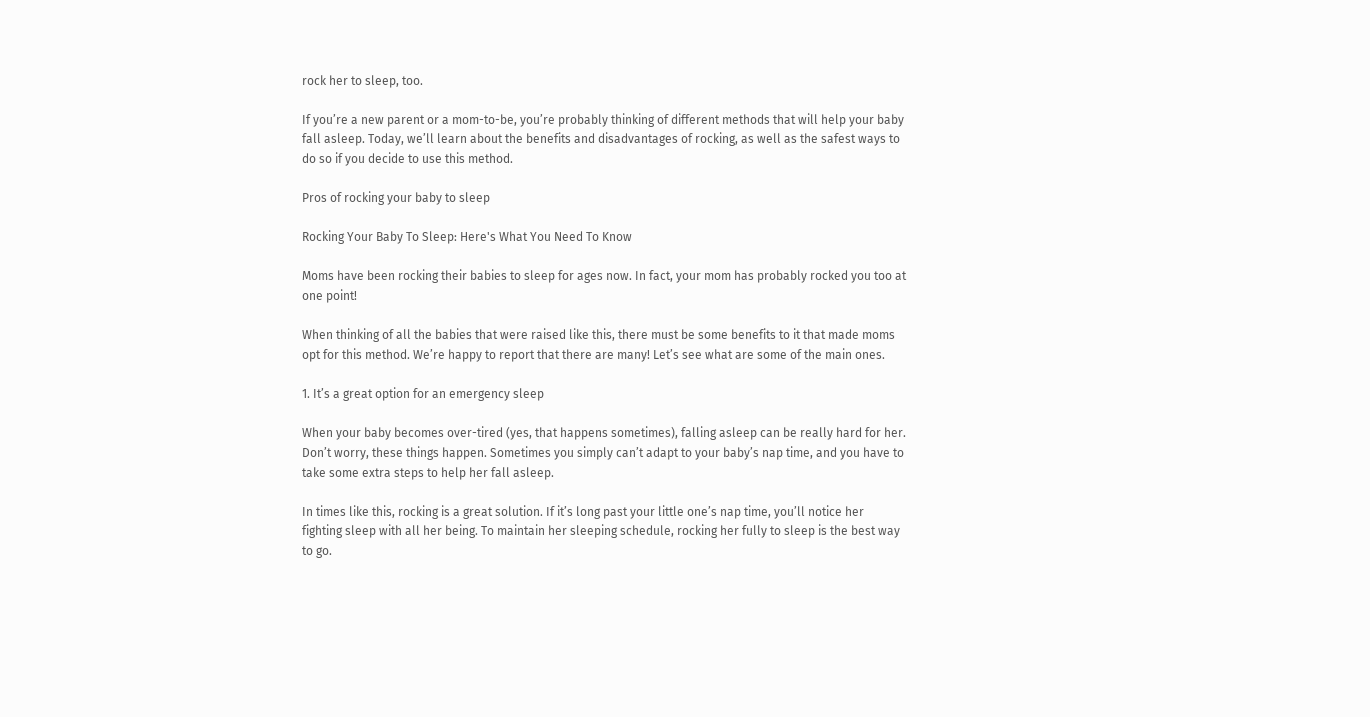rock her to sleep, too.

If you’re a new parent or a mom-to-be, you’re probably thinking of different methods that will help your baby fall asleep. Today, we’ll learn about the benefits and disadvantages of rocking, as well as the safest ways to do so if you decide to use this method.

Pros of rocking your baby to sleep

Rocking Your Baby To Sleep: Here's What You Need To Know

Moms have been rocking their babies to sleep for ages now. In fact, your mom has probably rocked you too at one point!

When thinking of all the babies that were raised like this, there must be some benefits to it that made moms opt for this method. We’re happy to report that there are many! Let’s see what are some of the main ones.

1. It’s a great option for an emergency sleep

When your baby becomes over-tired (yes, that happens sometimes), falling asleep can be really hard for her. Don’t worry, these things happen. Sometimes you simply can’t adapt to your baby’s nap time, and you have to take some extra steps to help her fall asleep.

In times like this, rocking is a great solution. If it’s long past your little one’s nap time, you’ll notice her fighting sleep with all her being. To maintain her sleeping schedule, rocking her fully to sleep is the best way to go.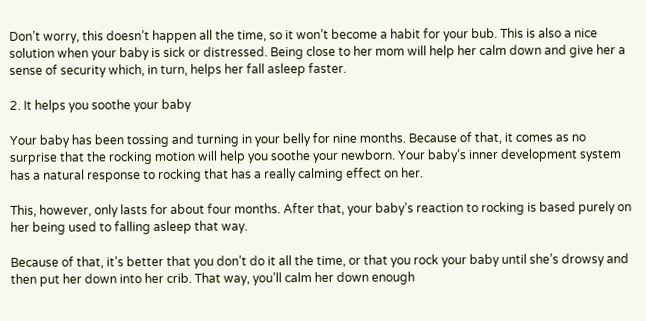Don’t worry, this doesn’t happen all the time, so it won’t become a habit for your bub. This is also a nice solution when your baby is sick or distressed. Being close to her mom will help her calm down and give her a sense of security which, in turn, helps her fall asleep faster.

2. It helps you soothe your baby

Your baby has been tossing and turning in your belly for nine months. Because of that, it comes as no surprise that the rocking motion will help you soothe your newborn. Your baby’s inner development system has a natural response to rocking that has a really calming effect on her.

This, however, only lasts for about four months. After that, your baby’s reaction to rocking is based purely on her being used to falling asleep that way.

Because of that, it’s better that you don’t do it all the time, or that you rock your baby until she’s drowsy and then put her down into her crib. That way, you’ll calm her down enough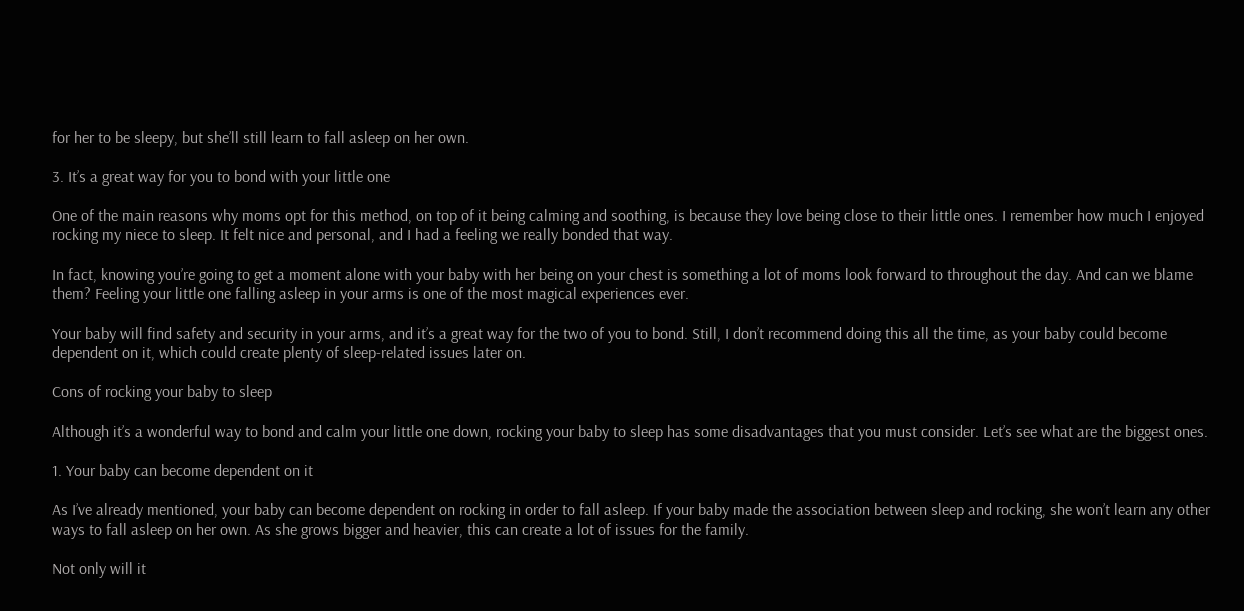for her to be sleepy, but she’ll still learn to fall asleep on her own.

3. It’s a great way for you to bond with your little one

One of the main reasons why moms opt for this method, on top of it being calming and soothing, is because they love being close to their little ones. I remember how much I enjoyed rocking my niece to sleep. It felt nice and personal, and I had a feeling we really bonded that way.

In fact, knowing you’re going to get a moment alone with your baby with her being on your chest is something a lot of moms look forward to throughout the day. And can we blame them? Feeling your little one falling asleep in your arms is one of the most magical experiences ever.

Your baby will find safety and security in your arms, and it’s a great way for the two of you to bond. Still, I don’t recommend doing this all the time, as your baby could become dependent on it, which could create plenty of sleep-related issues later on.

Cons of rocking your baby to sleep

Although it’s a wonderful way to bond and calm your little one down, rocking your baby to sleep has some disadvantages that you must consider. Let’s see what are the biggest ones.

1. Your baby can become dependent on it

As I’ve already mentioned, your baby can become dependent on rocking in order to fall asleep. If your baby made the association between sleep and rocking, she won’t learn any other ways to fall asleep on her own. As she grows bigger and heavier, this can create a lot of issues for the family.

Not only will it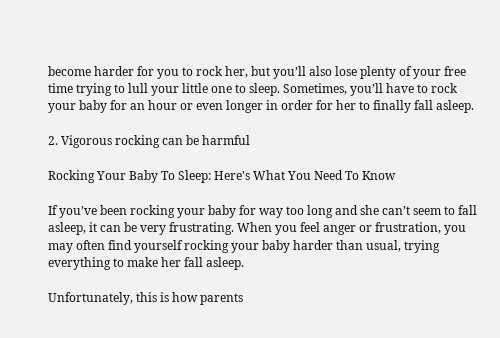become harder for you to rock her, but you’ll also lose plenty of your free time trying to lull your little one to sleep. Sometimes, you’ll have to rock your baby for an hour or even longer in order for her to finally fall asleep.

2. Vigorous rocking can be harmful

Rocking Your Baby To Sleep: Here's What You Need To Know

If you’ve been rocking your baby for way too long and she can’t seem to fall asleep, it can be very frustrating. When you feel anger or frustration, you may often find yourself rocking your baby harder than usual, trying everything to make her fall asleep.

Unfortunately, this is how parents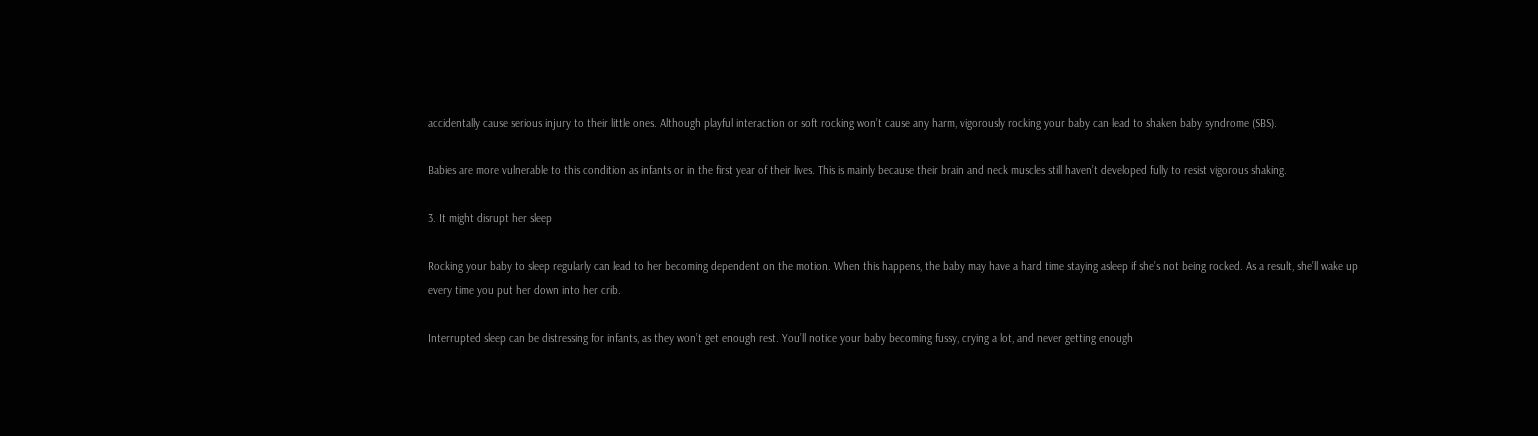accidentally cause serious injury to their little ones. Although playful interaction or soft rocking won’t cause any harm, vigorously rocking your baby can lead to shaken baby syndrome (SBS).

Babies are more vulnerable to this condition as infants or in the first year of their lives. This is mainly because their brain and neck muscles still haven’t developed fully to resist vigorous shaking.

3. It might disrupt her sleep

Rocking your baby to sleep regularly can lead to her becoming dependent on the motion. When this happens, the baby may have a hard time staying asleep if she’s not being rocked. As a result, she’ll wake up every time you put her down into her crib.

Interrupted sleep can be distressing for infants, as they won’t get enough rest. You’ll notice your baby becoming fussy, crying a lot, and never getting enough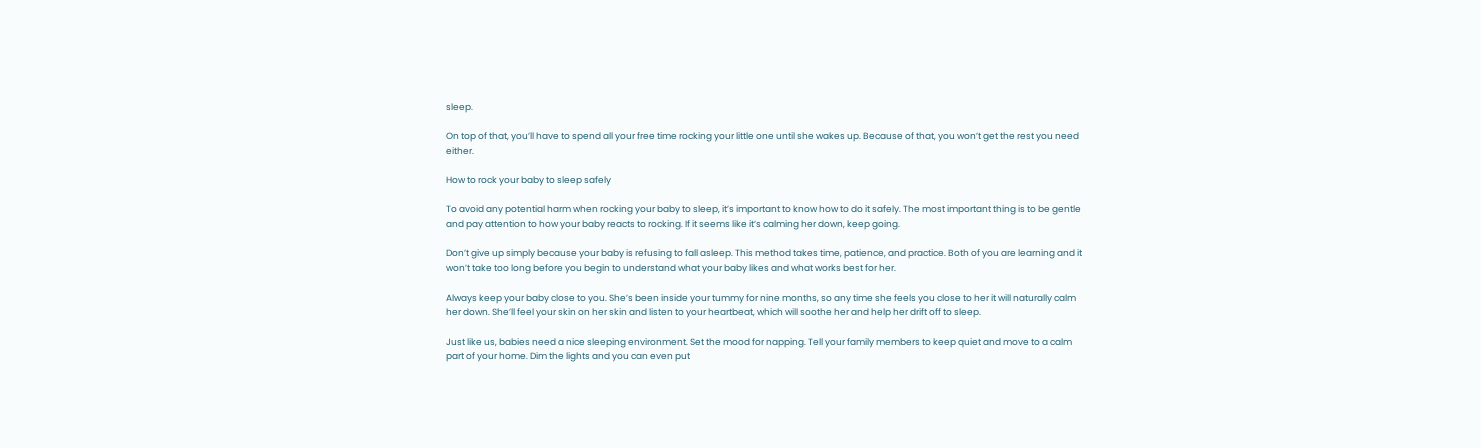sleep.

On top of that, you’ll have to spend all your free time rocking your little one until she wakes up. Because of that, you won’t get the rest you need either.

How to rock your baby to sleep safely

To avoid any potential harm when rocking your baby to sleep, it’s important to know how to do it safely. The most important thing is to be gentle and pay attention to how your baby reacts to rocking. If it seems like it’s calming her down, keep going.

Don’t give up simply because your baby is refusing to fall asleep. This method takes time, patience, and practice. Both of you are learning and it won’t take too long before you begin to understand what your baby likes and what works best for her.

Always keep your baby close to you. She’s been inside your tummy for nine months, so any time she feels you close to her it will naturally calm her down. She’ll feel your skin on her skin and listen to your heartbeat, which will soothe her and help her drift off to sleep.

Just like us, babies need a nice sleeping environment. Set the mood for napping. Tell your family members to keep quiet and move to a calm part of your home. Dim the lights and you can even put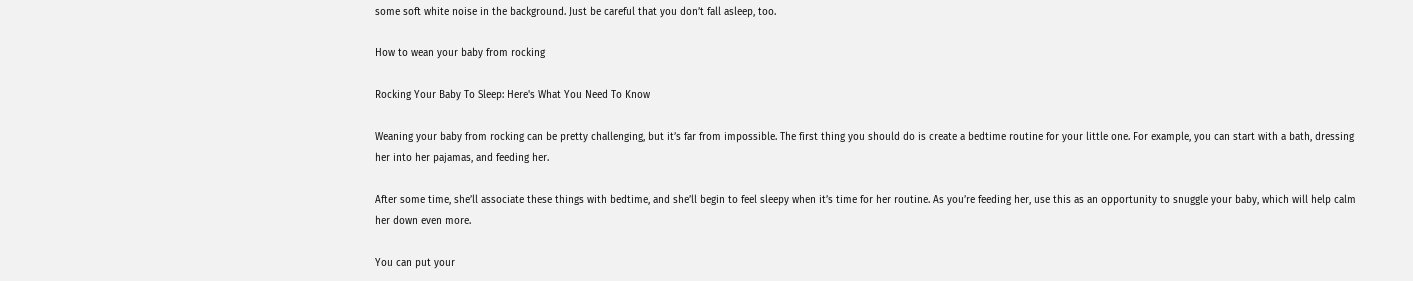some soft white noise in the background. Just be careful that you don’t fall asleep, too.

How to wean your baby from rocking

Rocking Your Baby To Sleep: Here's What You Need To Know

Weaning your baby from rocking can be pretty challenging, but it’s far from impossible. The first thing you should do is create a bedtime routine for your little one. For example, you can start with a bath, dressing her into her pajamas, and feeding her.

After some time, she’ll associate these things with bedtime, and she’ll begin to feel sleepy when it’s time for her routine. As you’re feeding her, use this as an opportunity to snuggle your baby, which will help calm her down even more.

You can put your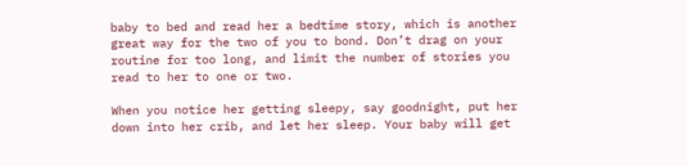baby to bed and read her a bedtime story, which is another great way for the two of you to bond. Don’t drag on your routine for too long, and limit the number of stories you read to her to one or two.

When you notice her getting sleepy, say goodnight, put her down into her crib, and let her sleep. Your baby will get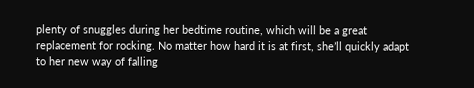plenty of snuggles during her bedtime routine, which will be a great replacement for rocking. No matter how hard it is at first, she’ll quickly adapt to her new way of falling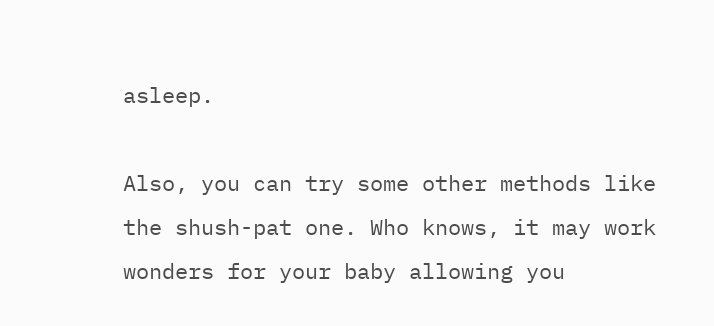asleep.

Also, you can try some other methods like the shush-pat one. Who knows, it may work wonders for your baby allowing you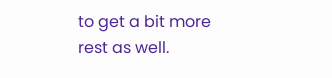to get a bit more rest as well.